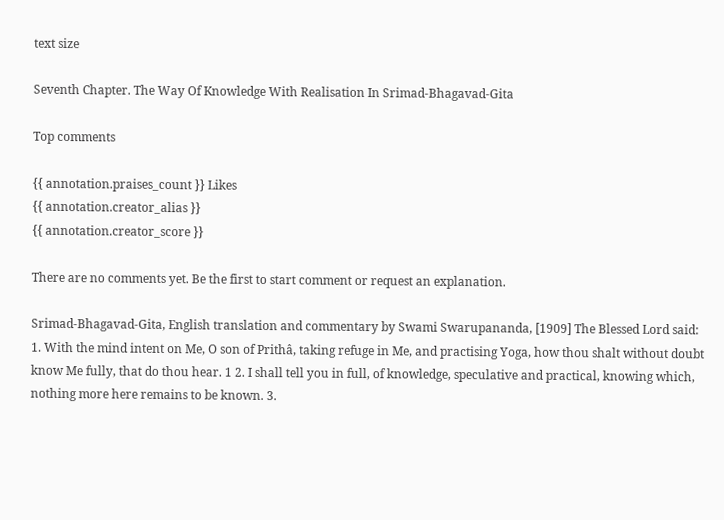text size

Seventh Chapter. The Way Of Knowledge With Realisation In Srimad-Bhagavad-Gita

Top comments

{{ annotation.praises_count }} Likes
{{ annotation.creator_alias }}
{{ annotation.creator_score }}

There are no comments yet. Be the first to start comment or request an explanation.

Srimad-Bhagavad-Gita, English translation and commentary by Swami Swarupananda, [1909] The Blessed Lord said: 1. With the mind intent on Me, O son of Prithâ, taking refuge in Me, and practising Yoga, how thou shalt without doubt know Me fully, that do thou hear. 1 2. I shall tell you in full, of knowledge, speculative and practical, knowing which, nothing more here remains to be known. 3.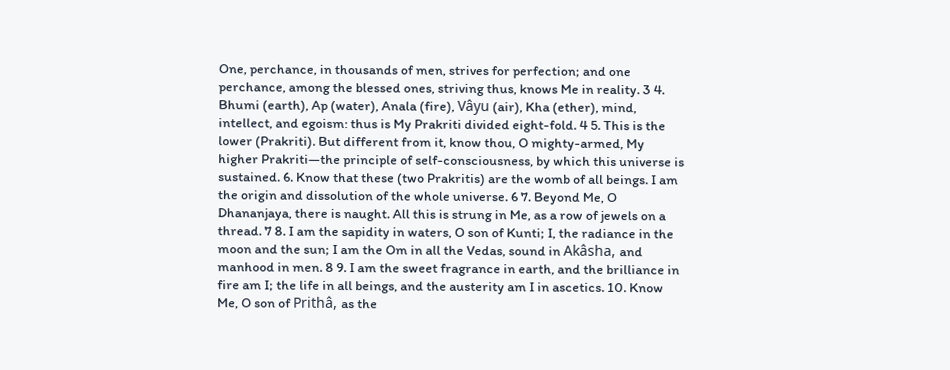One, perchance, in thousands of men, strives for perfection; and one perchance, among the blessed ones, striving thus, knows Me in reality. 3 4. Bhumi (earth), Ap (water), Anala (fire), Vâyu (air), Kha (ether), mind, intellect, and egoism: thus is My Prakriti divided eight-fold. 4 5. This is the lower (Prakriti). But different from it, know thou, O mighty-armed, My higher Prakriti—the principle of self-consciousness, by which this universe is sustained. 6. Know that these (two Prakritis) are the womb of all beings. I am the origin and dissolution of the whole universe. 6 7. Beyond Me, O Dhananjaya, there is naught. All this is strung in Me, as a row of jewels on a thread. 7 8. I am the sapidity in waters, O son of Kunti; I, the radiance in the moon and the sun; I am the Om in all the Vedas, sound in Akâsha, and manhood in men. 8 9. I am the sweet fragrance in earth, and the brilliance in fire am I; the life in all beings, and the austerity am I in ascetics. 10. Know Me, O son of Prithâ, as the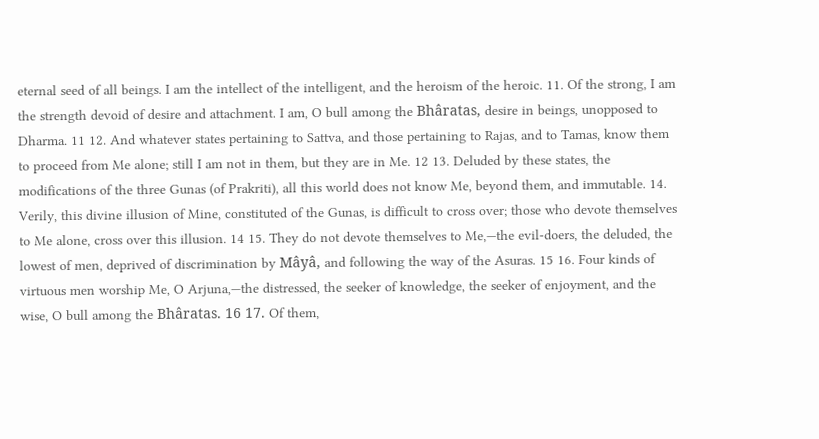eternal seed of all beings. I am the intellect of the intelligent, and the heroism of the heroic. 11. Of the strong, I am the strength devoid of desire and attachment. I am, O bull among the Bhâratas, desire in beings, unopposed to Dharma. 11 12. And whatever states pertaining to Sattva, and those pertaining to Rajas, and to Tamas, know them to proceed from Me alone; still I am not in them, but they are in Me. 12 13. Deluded by these states, the modifications of the three Gunas (of Prakriti), all this world does not know Me, beyond them, and immutable. 14. Verily, this divine illusion of Mine, constituted of the Gunas, is difficult to cross over; those who devote themselves to Me alone, cross over this illusion. 14 15. They do not devote themselves to Me,—the evil-doers, the deluded, the lowest of men, deprived of discrimination by Mâyâ, and following the way of the Asuras. 15 16. Four kinds of virtuous men worship Me, O Arjuna,—the distressed, the seeker of knowledge, the seeker of enjoyment, and the wise, O bull among the Bhâratas. 16 17. Of them,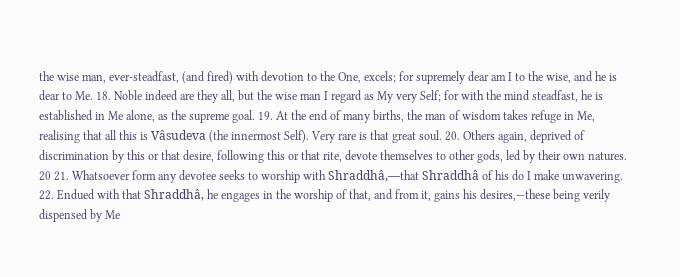the wise man, ever-steadfast, (and fired) with devotion to the One, excels; for supremely dear am I to the wise, and he is dear to Me. 18. Noble indeed are they all, but the wise man I regard as My very Self; for with the mind steadfast, he is established in Me alone, as the supreme goal. 19. At the end of many births, the man of wisdom takes refuge in Me, realising that all this is Vâsudeva (the innermost Self). Very rare is that great soul. 20. Others again, deprived of discrimination by this or that desire, following this or that rite, devote themselves to other gods, led by their own natures. 20 21. Whatsoever form any devotee seeks to worship with Shraddhâ,—that Shraddhâ of his do I make unwavering. 22. Endued with that Shraddhâ, he engages in the worship of that, and from it, gains his desires,—these being verily dispensed by Me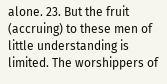alone. 23. But the fruit (accruing) to these men of little understanding is limited. The worshippers of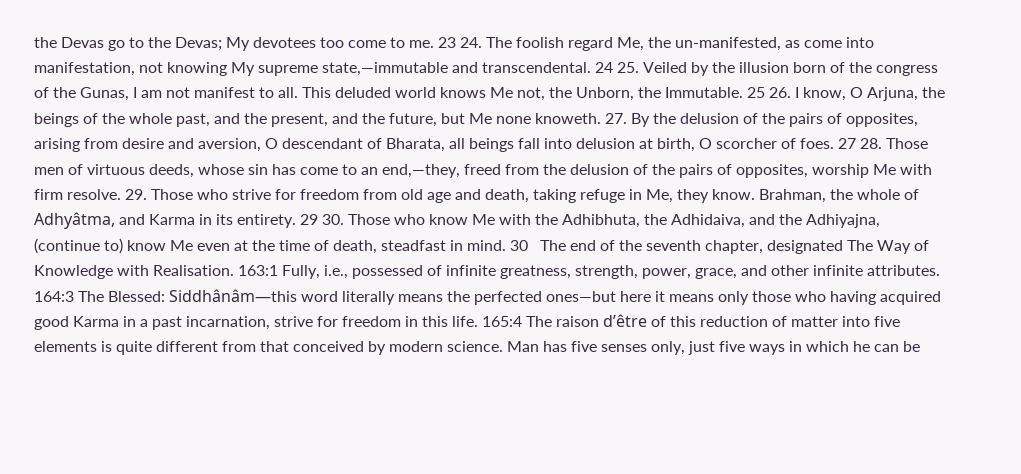the Devas go to the Devas; My devotees too come to me. 23 24. The foolish regard Me, the un-manifested, as come into manifestation, not knowing My supreme state,—immutable and transcendental. 24 25. Veiled by the illusion born of the congress of the Gunas, I am not manifest to all. This deluded world knows Me not, the Unborn, the Immutable. 25 26. I know, O Arjuna, the beings of the whole past, and the present, and the future, but Me none knoweth. 27. By the delusion of the pairs of opposites, arising from desire and aversion, O descendant of Bharata, all beings fall into delusion at birth, O scorcher of foes. 27 28. Those men of virtuous deeds, whose sin has come to an end,—they, freed from the delusion of the pairs of opposites, worship Me with firm resolve. 29. Those who strive for freedom from old age and death, taking refuge in Me, they know. Brahman, the whole of Adhyâtma, and Karma in its entirety. 29 30. Those who know Me with the Adhibhuta, the Adhidaiva, and the Adhiyajna, (continue to) know Me even at the time of death, steadfast in mind. 30   The end of the seventh chapter, designated The Way of Knowledge with Realisation. 163:1 Fully, i.e., possessed of infinite greatness, strength, power, grace, and other infinite attributes. 164:3 The Blessed: Siddhânâm—this word literally means the perfected ones—but here it means only those who having acquired good Karma in a past incarnation, strive for freedom in this life. 165:4 The raison d’être of this reduction of matter into five elements is quite different from that conceived by modern science. Man has five senses only, just five ways in which he can be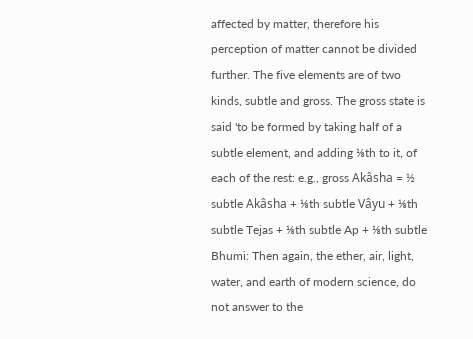affected by matter, therefore his perception of matter cannot be divided further. The five elements are of two kinds, subtle and gross. The gross state is said 'to be formed by taking half of a subtle element, and adding ⅛th to it, of each of the rest: e.g., gross Akâsha = ½ subtle Akâsha + ⅛th subtle Vâyu + ⅛th subtle Tejas + ⅛th subtle Ap + ⅛th subtle Bhumi: Then again, the ether, air, light, water, and earth of modern science, do not answer to the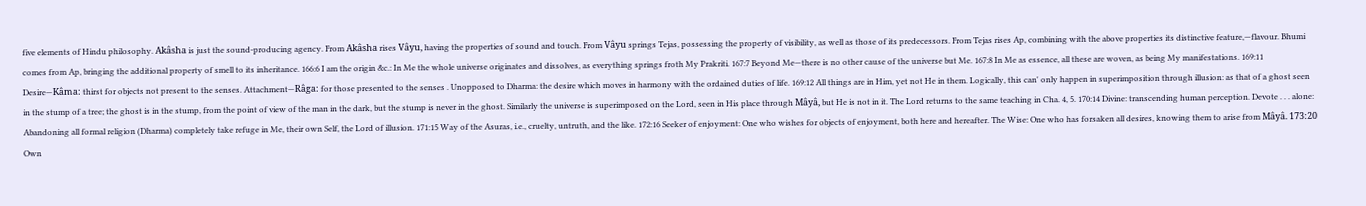five elements of Hindu philosophy. Akâsha is just the sound-producing agency. From Akâsha rises Vâyu, having the properties of sound and touch. From Vâyu springs Tejas, possessing the property of visibility, as well as those of its predecessors. From Tejas rises Ap, combining with the above properties its distinctive feature,—flavour. Bhumi comes from Ap, bringing the additional property of smell to its inheritance. 166:6 I am the origin &c.: In Me the whole universe originates and dissolves, as everything springs froth My Prakriti. 167:7 Beyond Me—there is no other cause of the universe but Me. 167:8 In Me as essence, all these are woven, as being My manifestations. 169:11 Desire—Kâma: thirst for objects not present to the senses. Attachment—Râga: for those presented to the senses . Unopposed to Dharma: the desire which moves in harmony with the ordained duties of life. 169:12 All things are in Him, yet not He in them. Logically, this can' only happen in superimposition through illusion: as that of a ghost seen in the stump of a tree; the ghost is in the stump, from the point of view of the man in the dark, but the stump is never in the ghost. Similarly the universe is superimposed on the Lord, seen in His place through Mâyâ, but He is not in it. The Lord returns to the same teaching in Cha. 4, 5. 170:14 Divine: transcending human perception. Devote . . . alone: Abandoning all formal religion (Dharma) completely take refuge in Me, their own Self, the Lord of illusion. 171:15 Way of the Asuras, i.e., cruelty, untruth, and the like. 172:16 Seeker of enjoyment: One who wishes for objects of enjoyment, both here and hereafter. The Wise: One who has forsaken all desires, knowing them to arise from Mâyâ. 173:20 Own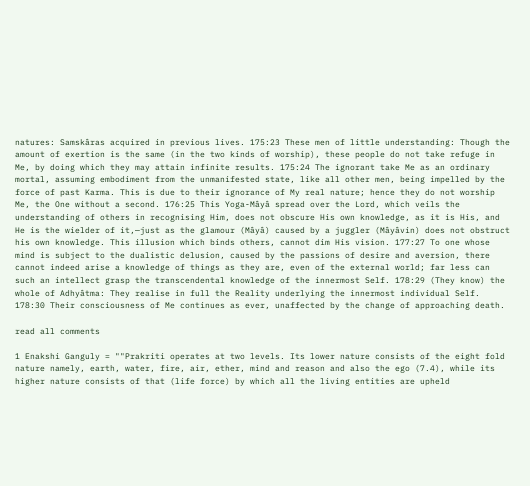natures: Samskâras acquired in previous lives. 175:23 These men of little understanding: Though the amount of exertion is the same (in the two kinds of worship), these people do not take refuge in Me, by doing which they may attain infinite results. 175:24 The ignorant take Me as an ordinary mortal, assuming embodiment from the unmanifested state, like all other men, being impelled by the force of past Karma. This is due to their ignorance of My real nature; hence they do not worship Me, the One without a second. 176:25 This Yoga-Mâyâ spread over the Lord, which veils the understanding of others in recognising Him, does not obscure His own knowledge, as it is His, and He is the wielder of it,—just as the glamour (Mâyâ) caused by a juggler (Mâyâvin) does not obstruct his own knowledge. This illusion which binds others, cannot dim His vision. 177:27 To one whose mind is subject to the dualistic delusion, caused by the passions of desire and aversion, there cannot indeed arise a knowledge of things as they are, even of the external world; far less can such an intellect grasp the transcendental knowledge of the innermost Self. 178:29 (They know) the whole of Adhyâtma: They realise in full the Reality underlying the innermost individual Self. 178:30 Their consciousness of Me continues as ever, unaffected by the change of approaching death.

read all comments

1 Enakshi Ganguly = ""Prakriti operates at two levels. Its lower nature consists of the eight fold nature namely, earth, water, fire, air, ether, mind and reason and also the ego (7.4), while its higher nature consists of that (life force) by which all the living entities are upheld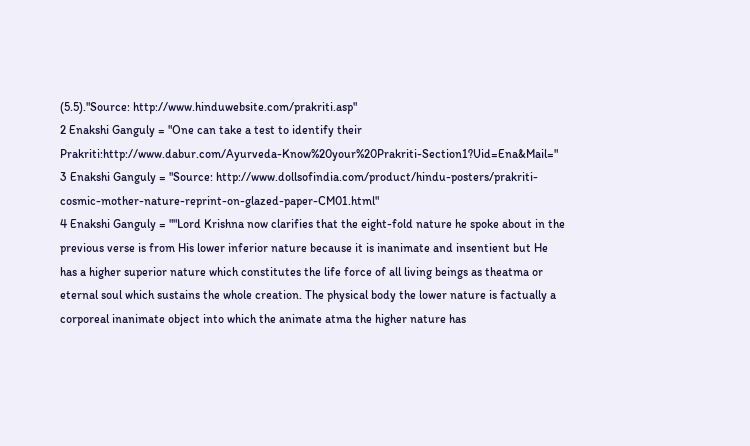(5.5)."Source: http://www.hinduwebsite.com/prakriti.asp"
2 Enakshi Ganguly = "One can take a test to identify their Prakriti:http://www.dabur.com/Ayurveda-Know%20your%20Prakriti-Section1?Uid=Ena&Mail="
3 Enakshi Ganguly = "Source: http://www.dollsofindia.com/product/hindu-posters/prakriti-cosmic-mother-nature-reprint-on-glazed-paper-CM01.html"
4 Enakshi Ganguly = ""Lord Krishna now clarifies that the eight-fold nature he spoke about in the previous verse is from His lower inferior nature because it is inanimate and insentient but He has a higher superior nature which constitutes the life force of all living beings as theatma or eternal soul which sustains the whole creation. The physical body the lower nature is factually a corporeal inanimate object into which the animate atma the higher nature has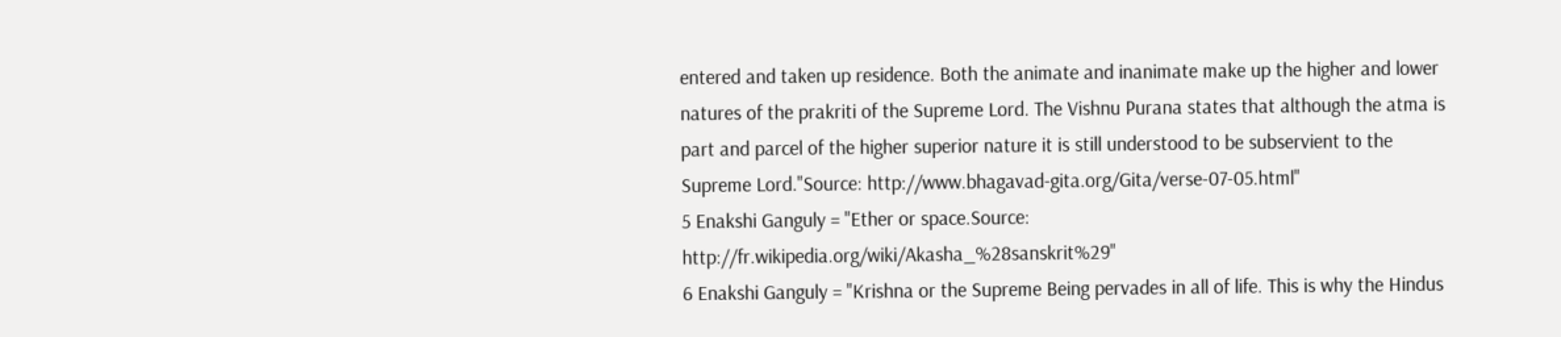entered and taken up residence. Both the animate and inanimate make up the higher and lower natures of the prakriti of the Supreme Lord. The Vishnu Purana states that although the atma is part and parcel of the higher superior nature it is still understood to be subservient to the Supreme Lord."Source: http://www.bhagavad-gita.org/Gita/verse-07-05.html"
5 Enakshi Ganguly = "Ether or space.Source: http://fr.wikipedia.org/wiki/Akasha_%28sanskrit%29"
6 Enakshi Ganguly = "Krishna or the Supreme Being pervades in all of life. This is why the Hindus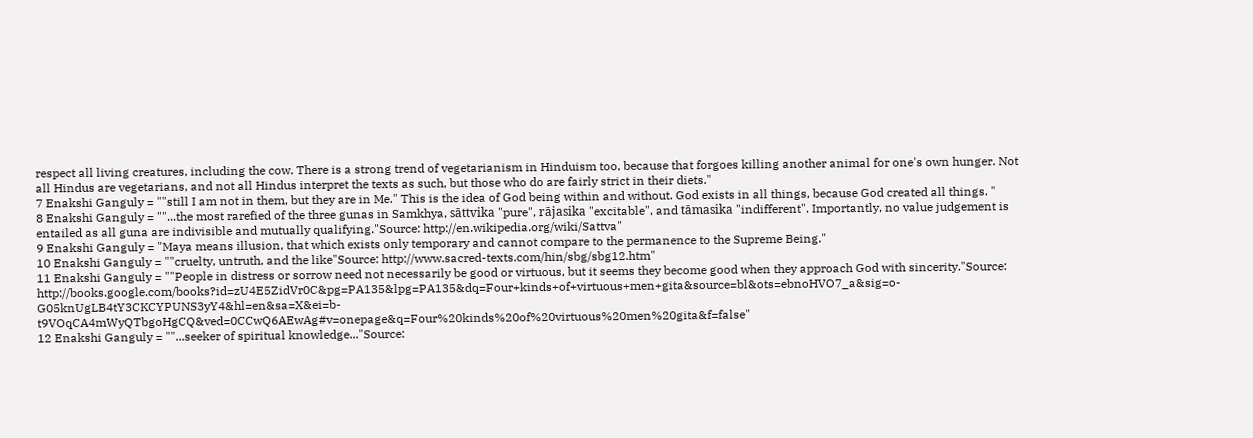respect all living creatures, including the cow. There is a strong trend of vegetarianism in Hinduism too, because that forgoes killing another animal for one's own hunger. Not all Hindus are vegetarians, and not all Hindus interpret the texts as such, but those who do are fairly strict in their diets."
7 Enakshi Ganguly = ""still I am not in them, but they are in Me." This is the idea of God being within and without. God exists in all things, because God created all things. "
8 Enakshi Ganguly = ""...the most rarefied of the three gunas in Samkhya, sāttvika "pure", rājasika "excitable", and tāmasika "indifferent". Importantly, no value judgement is entailed as all guna are indivisible and mutually qualifying."Source: http://en.wikipedia.org/wiki/Sattva"
9 Enakshi Ganguly = "Maya means illusion, that which exists only temporary and cannot compare to the permanence to the Supreme Being."
10 Enakshi Ganguly = ""cruelty, untruth, and the like"Source: http://www.sacred-texts.com/hin/sbg/sbg12.htm"
11 Enakshi Ganguly = ""People in distress or sorrow need not necessarily be good or virtuous, but it seems they become good when they approach God with sincerity."Source: http://books.google.com/books?id=zU4E5ZidVr0C&pg=PA135&lpg=PA135&dq=Four+kinds+of+virtuous+men+gita&source=bl&ots=ebnoHVO7_a&sig=o-G05knUgLB4tY3CKCYPUNS3yY4&hl=en&sa=X&ei=b-t9VOqCA4mWyQTbgoHgCQ&ved=0CCwQ6AEwAg#v=onepage&q=Four%20kinds%20of%20virtuous%20men%20gita&f=false"
12 Enakshi Ganguly = ""...seeker of spiritual knowledge..."Source: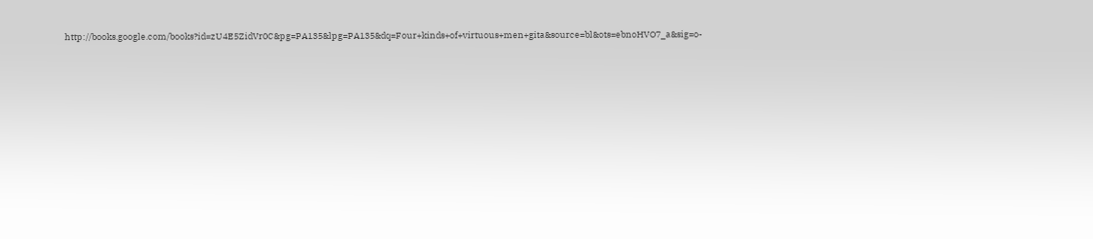http://books.google.com/books?id=zU4E5ZidVr0C&pg=PA135&lpg=PA135&dq=Four+kinds+of+virtuous+men+gita&source=bl&ots=ebnoHVO7_a&sig=o-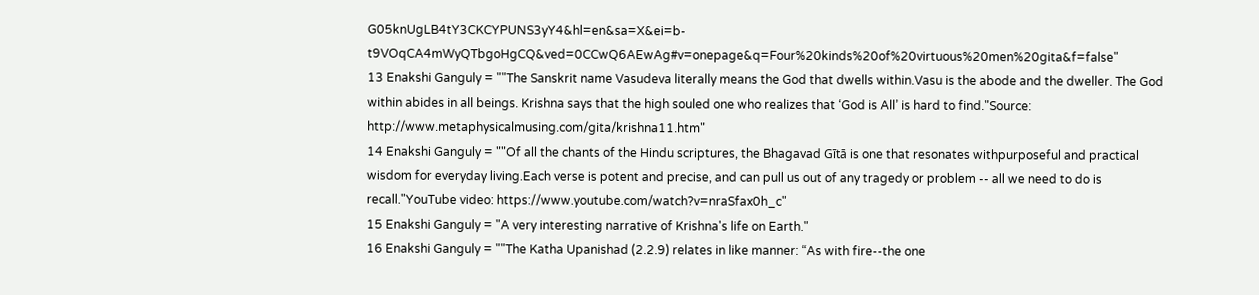G05knUgLB4tY3CKCYPUNS3yY4&hl=en&sa=X&ei=b-t9VOqCA4mWyQTbgoHgCQ&ved=0CCwQ6AEwAg#v=onepage&q=Four%20kinds%20of%20virtuous%20men%20gita&f=false"
13 Enakshi Ganguly = ""The Sanskrit name Vasudeva literally means the God that dwells within.Vasu is the abode and the dweller. The God within abides in all beings. Krishna says that the high souled one who realizes that ‘God is All’ is hard to find."Source: http://www.metaphysicalmusing.com/gita/krishna11.htm"
14 Enakshi Ganguly = ""Of all the chants of the Hindu scriptures, the Bhagavad Gītā is one that resonates withpurposeful and practical wisdom for everyday living.Each verse is potent and precise, and can pull us out of any tragedy or problem -- all we need to do is recall."YouTube video: https://www.youtube.com/watch?v=nraSfax0h_c"
15 Enakshi Ganguly = "A very interesting narrative of Krishna's life on Earth."
16 Enakshi Ganguly = ""The Katha Upanishad (2.2.9) relates in like manner: “As with fire--the one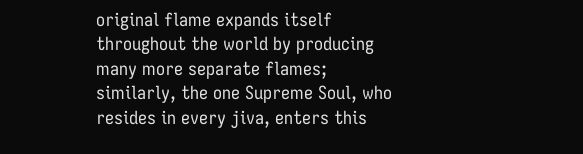original flame expands itself throughout the world by producing many more separate flames; similarly, the one Supreme Soul, who resides in every jiva, enters this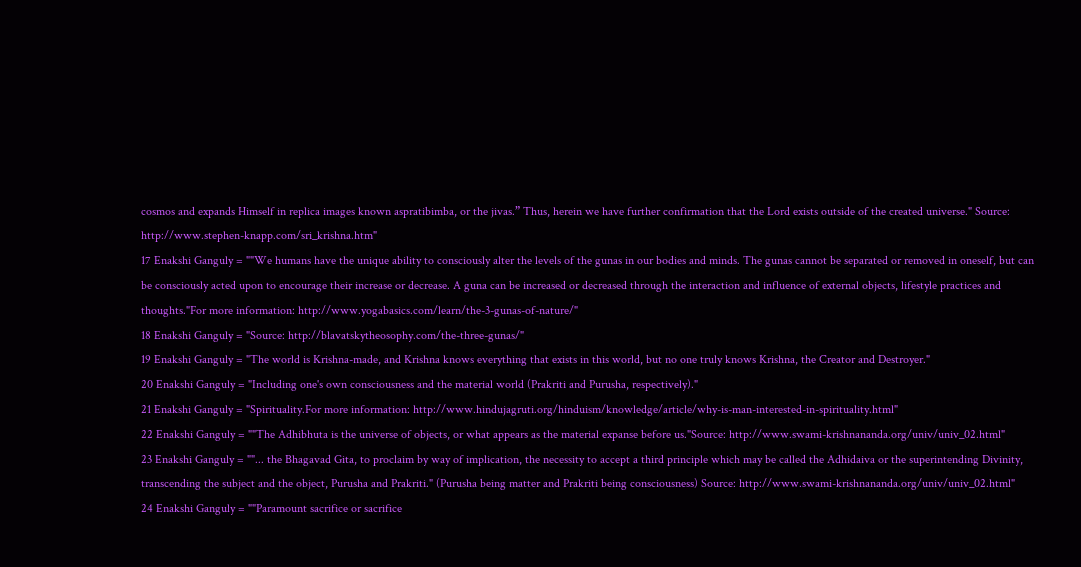cosmos and expands Himself in replica images known aspratibimba, or the jivas.” Thus, herein we have further confirmation that the Lord exists outside of the created universe." Source: http://www.stephen-knapp.com/sri_krishna.htm"
17 Enakshi Ganguly = ""We humans have the unique ability to consciously alter the levels of the gunas in our bodies and minds. The gunas cannot be separated or removed in oneself, but can be consciously acted upon to encourage their increase or decrease. A guna can be increased or decreased through the interaction and influence of external objects, lifestyle practices and thoughts."For more information: http://www.yogabasics.com/learn/the-3-gunas-of-nature/"
18 Enakshi Ganguly = "Source: http://blavatskytheosophy.com/the-three-gunas/"
19 Enakshi Ganguly = "The world is Krishna-made, and Krishna knows everything that exists in this world, but no one truly knows Krishna, the Creator and Destroyer."
20 Enakshi Ganguly = "Including one's own consciousness and the material world (Prakriti and Purusha, respectively)."
21 Enakshi Ganguly = "Spirituality.For more information: http://www.hindujagruti.org/hinduism/knowledge/article/why-is-man-interested-in-spirituality.html"
22 Enakshi Ganguly = ""The Adhibhuta is the universe of objects, or what appears as the material expanse before us."Source: http://www.swami-krishnananda.org/univ/univ_02.html"
23 Enakshi Ganguly = ""... the Bhagavad Gita, to proclaim by way of implication, the necessity to accept a third principle which may be called the Adhidaiva or the superintending Divinity, transcending the subject and the object, Purusha and Prakriti." (Purusha being matter and Prakriti being consciousness) Source: http://www.swami-krishnananda.org/univ/univ_02.html"
24 Enakshi Ganguly = ""Paramount sacrifice or sacrifice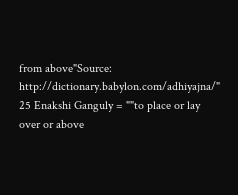from above"Source: http://dictionary.babylon.com/adhiyajna/"
25 Enakshi Ganguly = ""to place or lay over or above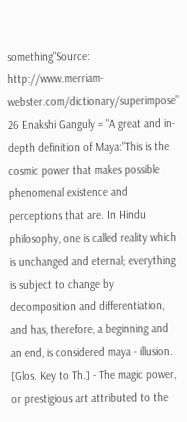something"Source: http://www.merriam-webster.com/dictionary/superimpose"
26 Enakshi Ganguly = "A great and in-depth definition of Maya:"This is the cosmic power that makes possible phenomenal existence and perceptions that are. In Hindu philosophy, one is called reality which is unchanged and eternal; everything is subject to change by decomposition and differentiation, and has, therefore, a beginning and an end, is considered maya - illusion. [Glos. Key to Th.] - The magic power, or prestigious art attributed to the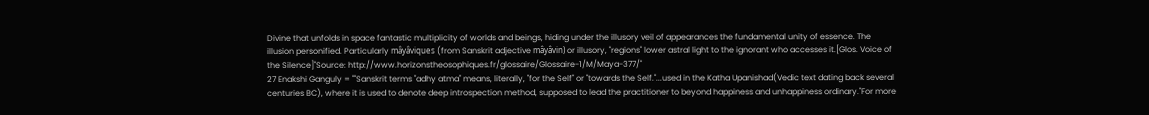Divine that unfolds in space fantastic multiplicity of worlds and beings, hiding under the illusory veil of appearances the fundamental unity of essence. The illusion personified. Particularly mâyâviques (from Sanskrit adjective mâyâvin) or illusory, "regions" lower astral light to the ignorant who accesses it.[Glos. Voice of the Silence]"Source: http://www.horizonstheosophiques.fr/glossaire/Glossaire-1/M/Maya-377/"
27 Enakshi Ganguly = ""Sanskrit terms "adhy atma" means, literally, "for the Self" or "towards the Self."...used in the Katha Upanishad(Vedic text dating back several centuries BC), where it is used to denote deep introspection method, supposed to lead the practitioner to beyond happiness and unhappiness ordinary."For more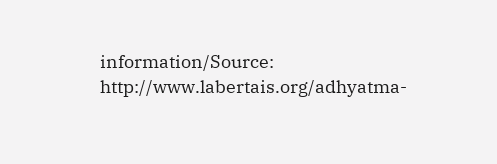information/Source: http://www.labertais.org/adhyatma-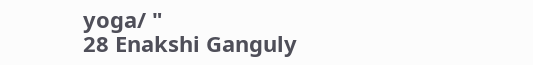yoga/ "
28 Enakshi Ganguly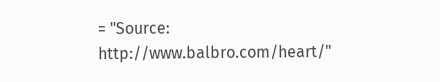= "Source: http://www.balbro.com/heart/"